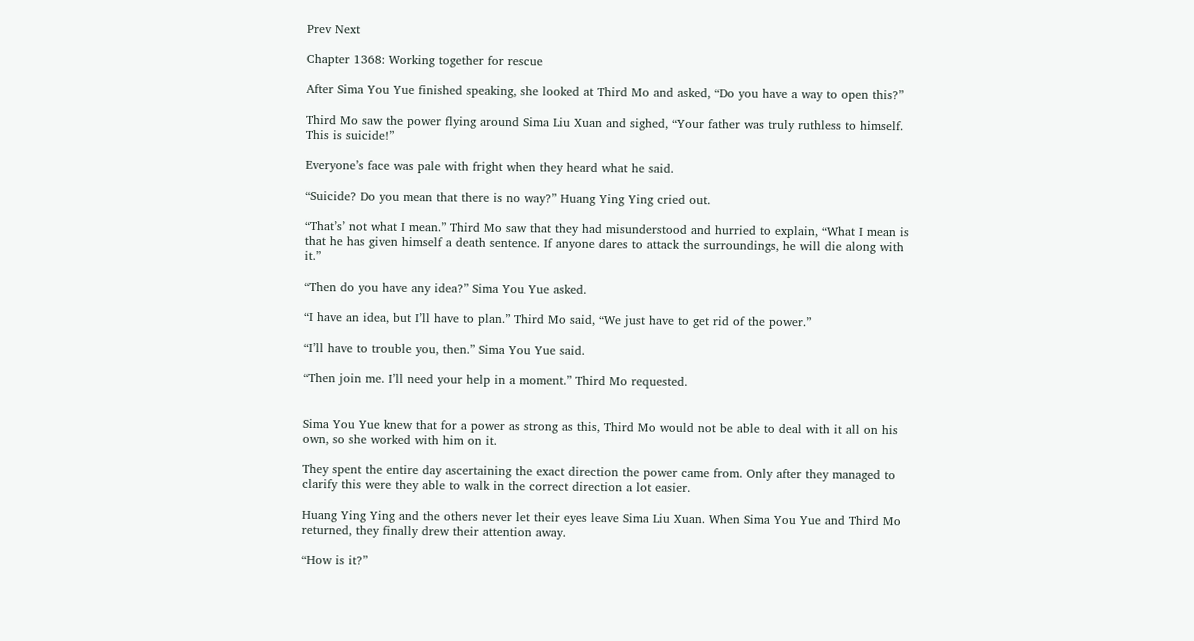Prev Next

Chapter 1368: Working together for rescue

After Sima You Yue finished speaking, she looked at Third Mo and asked, “Do you have a way to open this?”

Third Mo saw the power flying around Sima Liu Xuan and sighed, “Your father was truly ruthless to himself. This is suicide!”

Everyone’s face was pale with fright when they heard what he said.

“Suicide? Do you mean that there is no way?” Huang Ying Ying cried out.

“That’s’ not what I mean.” Third Mo saw that they had misunderstood and hurried to explain, “What I mean is that he has given himself a death sentence. If anyone dares to attack the surroundings, he will die along with it.”

“Then do you have any idea?” Sima You Yue asked.

“I have an idea, but I’ll have to plan.” Third Mo said, “We just have to get rid of the power.”

“I’ll have to trouble you, then.” Sima You Yue said.

“Then join me. I’ll need your help in a moment.” Third Mo requested.


Sima You Yue knew that for a power as strong as this, Third Mo would not be able to deal with it all on his own, so she worked with him on it.

They spent the entire day ascertaining the exact direction the power came from. Only after they managed to clarify this were they able to walk in the correct direction a lot easier.

Huang Ying Ying and the others never let their eyes leave Sima Liu Xuan. When Sima You Yue and Third Mo returned, they finally drew their attention away.

“How is it?”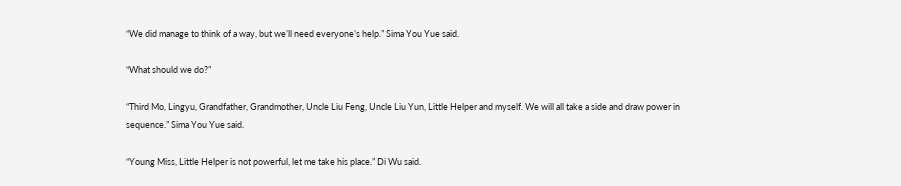“We did manage to think of a way, but we’ll need everyone’s help.” Sima You Yue said.

“What should we do?”

“Third Mo, Lingyu, Grandfather, Grandmother, Uncle Liu Feng, Uncle Liu Yun, Little Helper and myself. We will all take a side and draw power in sequence.” Sima You Yue said.

“Young Miss, Little Helper is not powerful, let me take his place.” Di Wu said.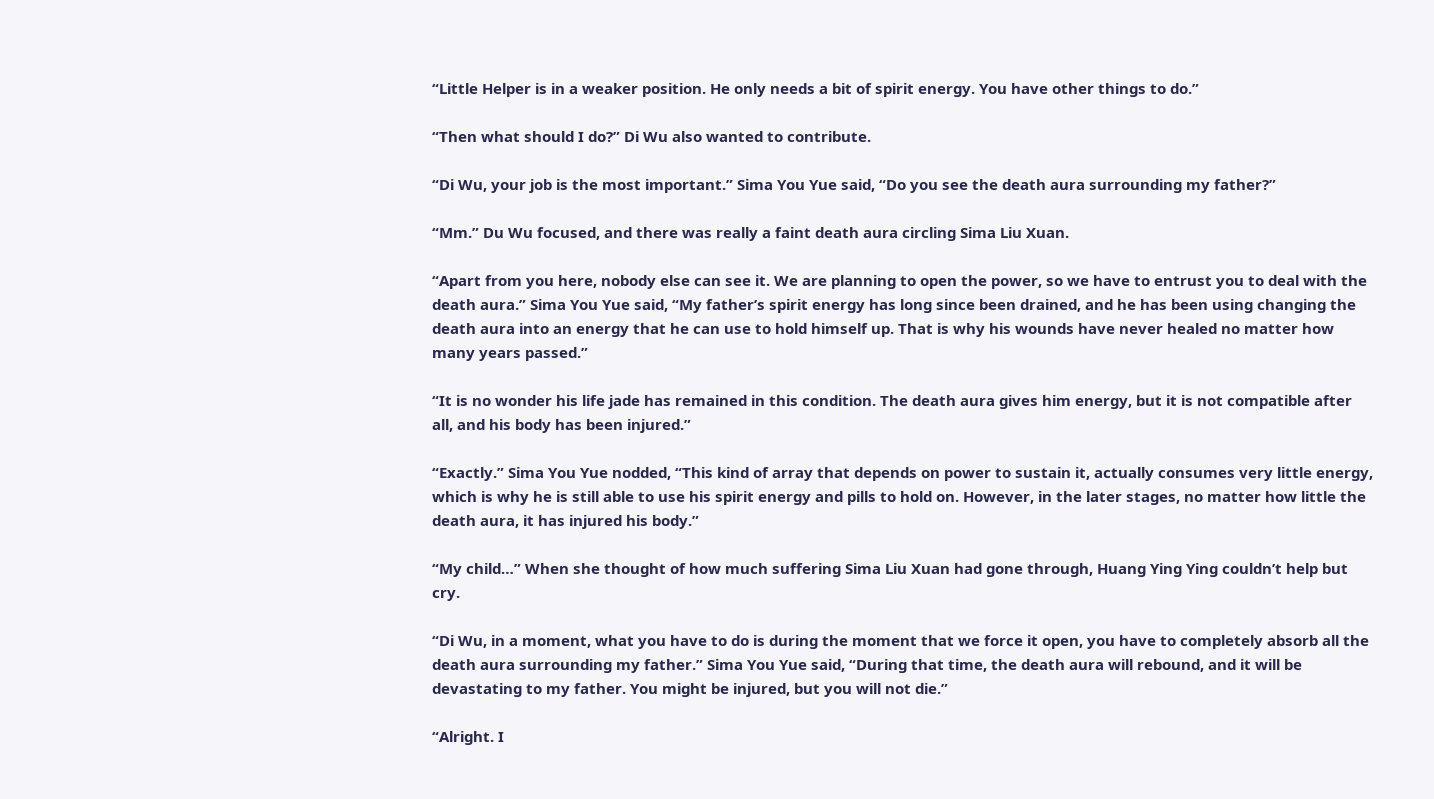“Little Helper is in a weaker position. He only needs a bit of spirit energy. You have other things to do.”

“Then what should I do?” Di Wu also wanted to contribute.

“Di Wu, your job is the most important.” Sima You Yue said, “Do you see the death aura surrounding my father?”

“Mm.” Du Wu focused, and there was really a faint death aura circling Sima Liu Xuan.

“Apart from you here, nobody else can see it. We are planning to open the power, so we have to entrust you to deal with the death aura.” Sima You Yue said, “My father’s spirit energy has long since been drained, and he has been using changing the death aura into an energy that he can use to hold himself up. That is why his wounds have never healed no matter how many years passed.”

“It is no wonder his life jade has remained in this condition. The death aura gives him energy, but it is not compatible after all, and his body has been injured.”

“Exactly.” Sima You Yue nodded, “This kind of array that depends on power to sustain it, actually consumes very little energy, which is why he is still able to use his spirit energy and pills to hold on. However, in the later stages, no matter how little the death aura, it has injured his body.”

“My child…” When she thought of how much suffering Sima Liu Xuan had gone through, Huang Ying Ying couldn’t help but cry.

“Di Wu, in a moment, what you have to do is during the moment that we force it open, you have to completely absorb all the death aura surrounding my father.” Sima You Yue said, “During that time, the death aura will rebound, and it will be devastating to my father. You might be injured, but you will not die.”

“Alright. I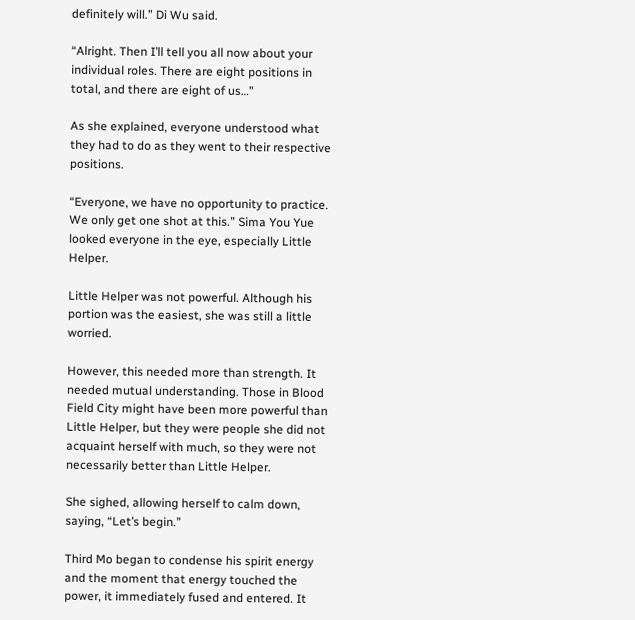definitely will.” Di Wu said.

“Alright. Then I’ll tell you all now about your individual roles. There are eight positions in total, and there are eight of us…”

As she explained, everyone understood what they had to do as they went to their respective positions.

“Everyone, we have no opportunity to practice. We only get one shot at this.” Sima You Yue looked everyone in the eye, especially Little Helper.

Little Helper was not powerful. Although his portion was the easiest, she was still a little worried.

However, this needed more than strength. It needed mutual understanding. Those in Blood Field City might have been more powerful than Little Helper, but they were people she did not acquaint herself with much, so they were not necessarily better than Little Helper.

She sighed, allowing herself to calm down, saying, “Let’s begin.”

Third Mo began to condense his spirit energy and the moment that energy touched the power, it immediately fused and entered. It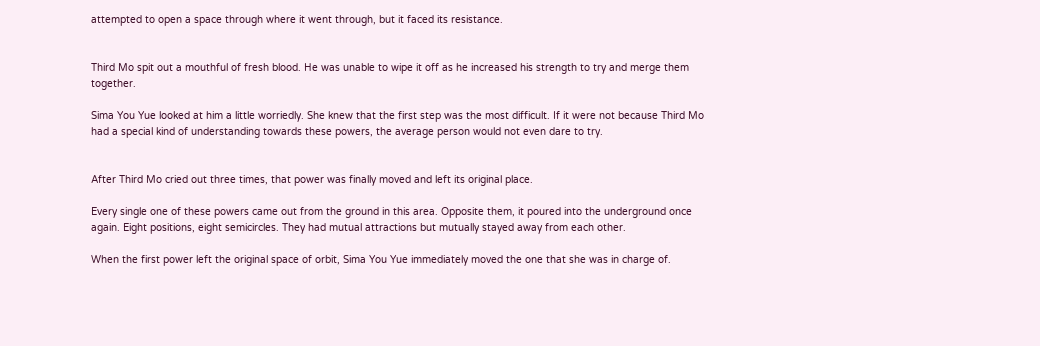attempted to open a space through where it went through, but it faced its resistance.


Third Mo spit out a mouthful of fresh blood. He was unable to wipe it off as he increased his strength to try and merge them together.

Sima You Yue looked at him a little worriedly. She knew that the first step was the most difficult. If it were not because Third Mo had a special kind of understanding towards these powers, the average person would not even dare to try.


After Third Mo cried out three times, that power was finally moved and left its original place.

Every single one of these powers came out from the ground in this area. Opposite them, it poured into the underground once again. Eight positions, eight semicircles. They had mutual attractions but mutually stayed away from each other.

When the first power left the original space of orbit, Sima You Yue immediately moved the one that she was in charge of.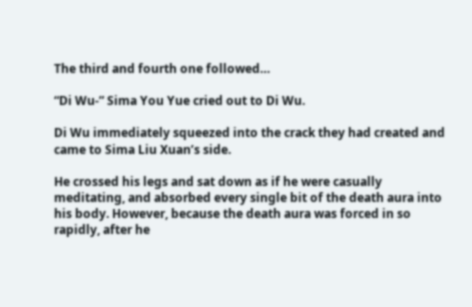The third and fourth one followed…

“Di Wu-” Sima You Yue cried out to Di Wu.

Di Wu immediately squeezed into the crack they had created and came to Sima Liu Xuan’s side.

He crossed his legs and sat down as if he were casually meditating, and absorbed every single bit of the death aura into his body. However, because the death aura was forced in so rapidly, after he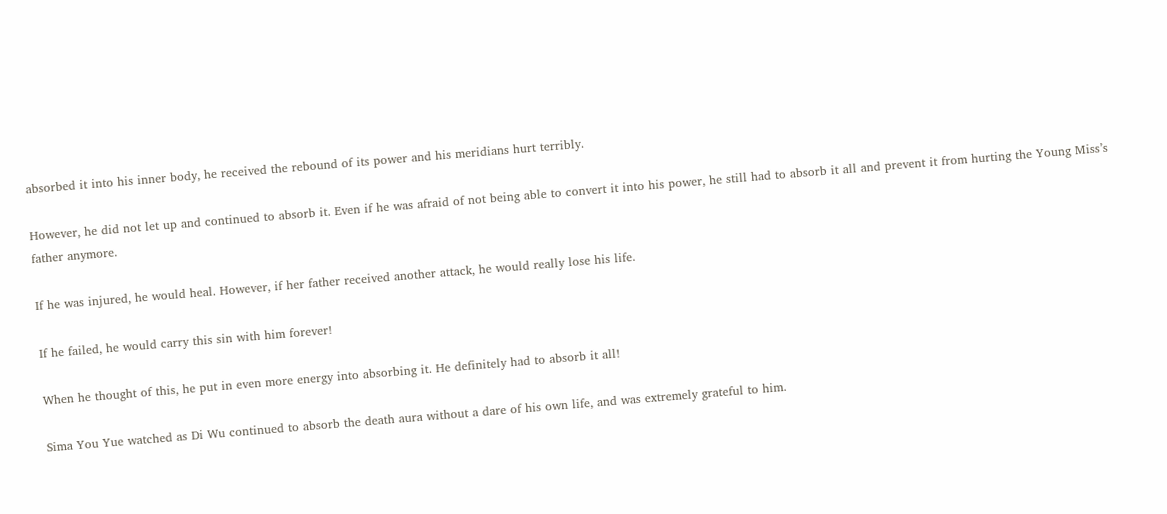absorbed it into his inner body, he received the rebound of its power and his meridians hurt terribly.

However, he did not let up and continued to absorb it. Even if he was afraid of not being able to convert it into his power, he still had to absorb it all and prevent it from hurting the Young Miss’s father anymore.

If he was injured, he would heal. However, if her father received another attack, he would really lose his life.

If he failed, he would carry this sin with him forever!

When he thought of this, he put in even more energy into absorbing it. He definitely had to absorb it all!

Sima You Yue watched as Di Wu continued to absorb the death aura without a dare of his own life, and was extremely grateful to him.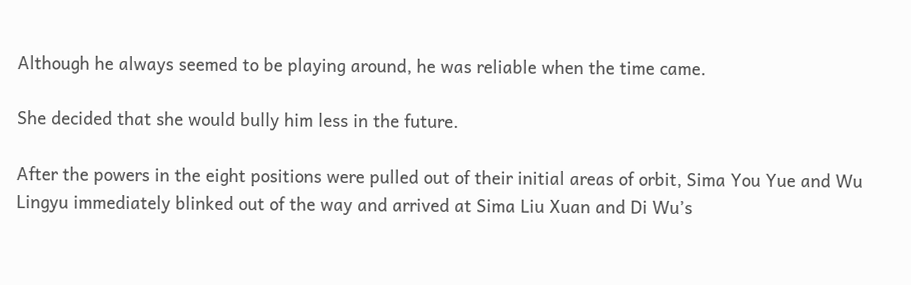Although he always seemed to be playing around, he was reliable when the time came.

She decided that she would bully him less in the future.

After the powers in the eight positions were pulled out of their initial areas of orbit, Sima You Yue and Wu Lingyu immediately blinked out of the way and arrived at Sima Liu Xuan and Di Wu’s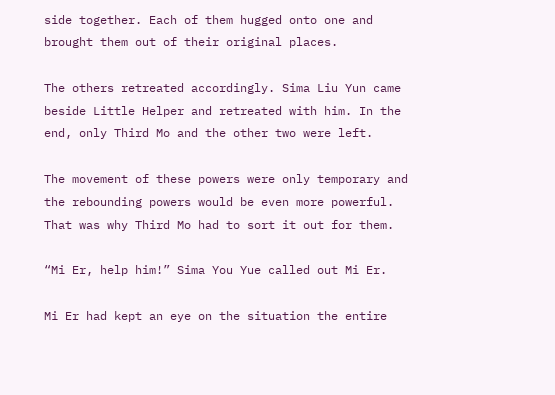side together. Each of them hugged onto one and brought them out of their original places.

The others retreated accordingly. Sima Liu Yun came beside Little Helper and retreated with him. In the end, only Third Mo and the other two were left.

The movement of these powers were only temporary and the rebounding powers would be even more powerful. That was why Third Mo had to sort it out for them.

“Mi Er, help him!” Sima You Yue called out Mi Er.

Mi Er had kept an eye on the situation the entire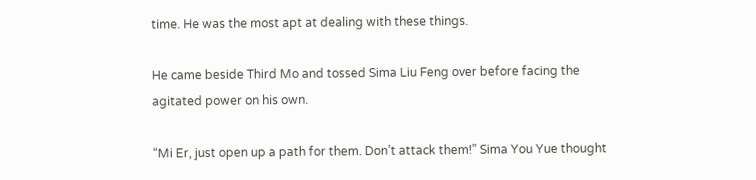time. He was the most apt at dealing with these things.

He came beside Third Mo and tossed Sima Liu Feng over before facing the agitated power on his own.

“Mi Er, just open up a path for them. Don’t attack them!” Sima You Yue thought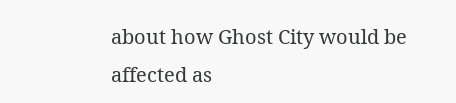about how Ghost City would be affected as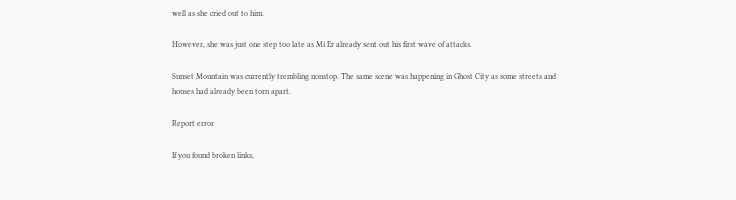well as she cried out to him.

However, she was just one step too late as Mi Er already sent out his first wave of attacks.

Sunset Mountain was currently trembling nonstop. The same scene was happening in Ghost City as some streets and houses had already been torn apart.

Report error

If you found broken links,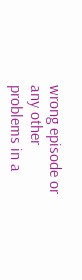wrong episode or any other problems in a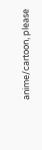anime/cartoon, please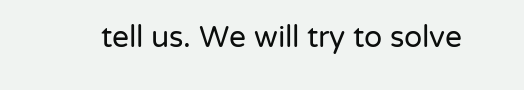tell us. We will try to solve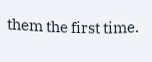them the first time.